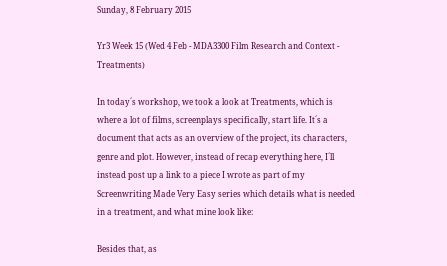Sunday, 8 February 2015

Yr3 Week 15 (Wed 4 Feb - MDA3300 Film Research and Context - Treatments)

In today´s workshop, we took a look at Treatments, which is where a lot of films, screenplays specifically, start life. It´s a document that acts as an overview of the project, its characters, genre and plot. However, instead of recap everything here, I´ll instead post up a link to a piece I wrote as part of my Screenwriting Made Very Easy series which details what is needed in a treatment, and what mine look like:

Besides that, as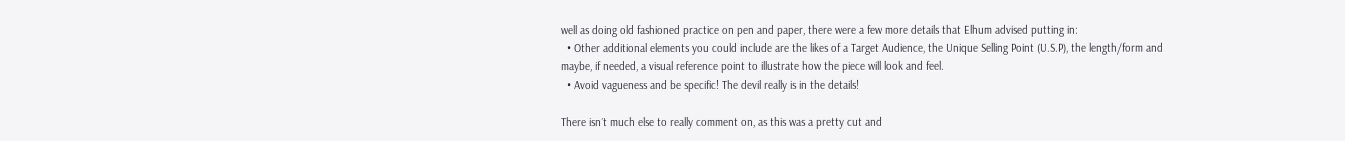well as doing old fashioned practice on pen and paper, there were a few more details that Elhum advised putting in:
  • Other additional elements you could include are the likes of a Target Audience, the Unique Selling Point (U.S.P), the length/form and maybe, if needed, a visual reference point to illustrate how the piece will look and feel.
  • Avoid vagueness and be specific! The devil really is in the details!

There isn´t much else to really comment on, as this was a pretty cut and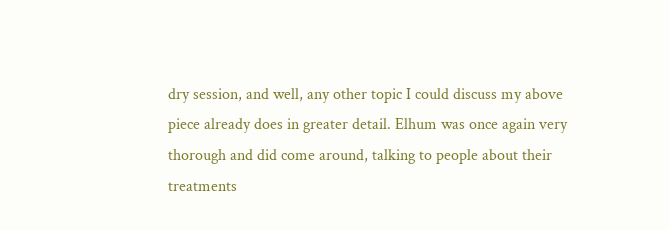dry session, and well, any other topic I could discuss my above piece already does in greater detail. Elhum was once again very thorough and did come around, talking to people about their treatments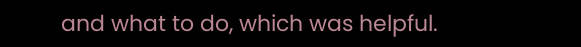and what to do, which was helpful.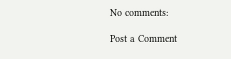No comments:

Post a Comment